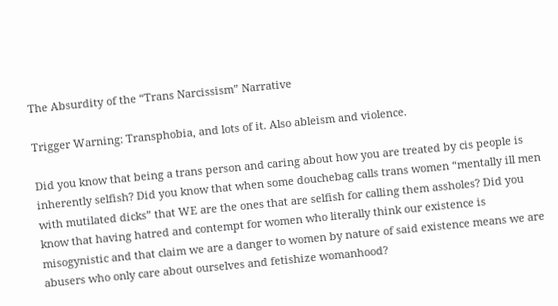The Absurdity of the “Trans Narcissism” Narrative

Trigger Warning: Transphobia, and lots of it. Also ableism and violence.

Did you know that being a trans person and caring about how you are treated by cis people is inherently selfish? Did you know that when some douchebag calls trans women “mentally ill men with mutilated dicks” that WE are the ones that are selfish for calling them assholes? Did you know that having hatred and contempt for women who literally think our existence is misogynistic and that claim we are a danger to women by nature of said existence means we are abusers who only care about ourselves and fetishize womanhood?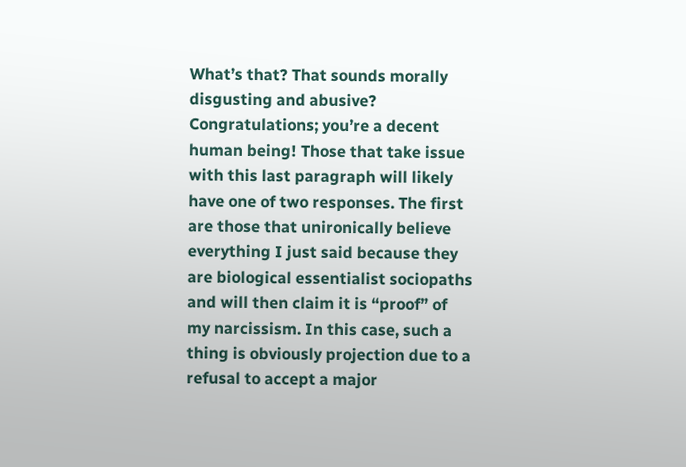What’s that? That sounds morally disgusting and abusive? Congratulations; you’re a decent human being! Those that take issue with this last paragraph will likely have one of two responses. The first are those that unironically believe everything I just said because they are biological essentialist sociopaths and will then claim it is “proof” of my narcissism. In this case, such a thing is obviously projection due to a refusal to accept a major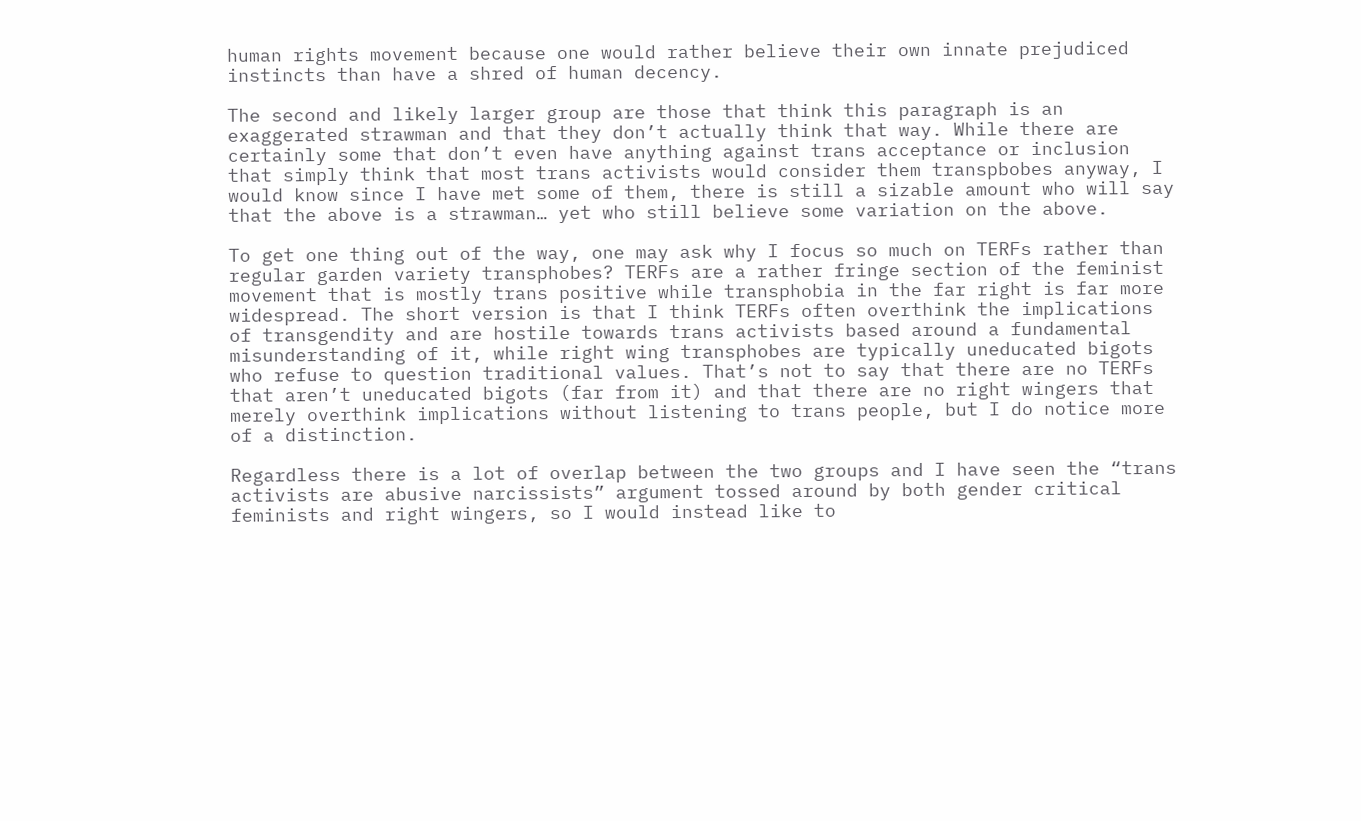human rights movement because one would rather believe their own innate prejudiced instincts than have a shred of human decency.

The second and likely larger group are those that think this paragraph is an exaggerated strawman and that they don’t actually think that way. While there are certainly some that don’t even have anything against trans acceptance or inclusion that simply think that most trans activists would consider them transpbobes anyway, I would know since I have met some of them, there is still a sizable amount who will say that the above is a strawman… yet who still believe some variation on the above.

To get one thing out of the way, one may ask why I focus so much on TERFs rather than regular garden variety transphobes? TERFs are a rather fringe section of the feminist movement that is mostly trans positive while transphobia in the far right is far more widespread. The short version is that I think TERFs often overthink the implications of transgendity and are hostile towards trans activists based around a fundamental misunderstanding of it, while right wing transphobes are typically uneducated bigots who refuse to question traditional values. That’s not to say that there are no TERFs that aren’t uneducated bigots (far from it) and that there are no right wingers that merely overthink implications without listening to trans people, but I do notice more of a distinction.

Regardless there is a lot of overlap between the two groups and I have seen the “trans activists are abusive narcissists” argument tossed around by both gender critical feminists and right wingers, so I would instead like to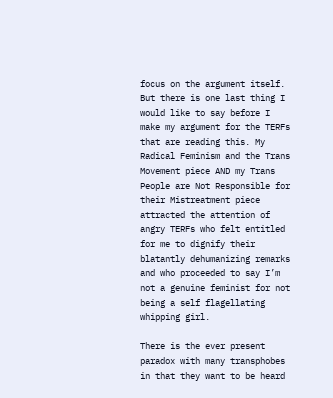focus on the argument itself. But there is one last thing I would like to say before I make my argument for the TERFs that are reading this. My Radical Feminism and the Trans Movement piece AND my Trans People are Not Responsible for their Mistreatment piece attracted the attention of angry TERFs who felt entitled for me to dignify their blatantly dehumanizing remarks and who proceeded to say I’m not a genuine feminist for not being a self flagellating whipping girl.

There is the ever present paradox with many transphobes in that they want to be heard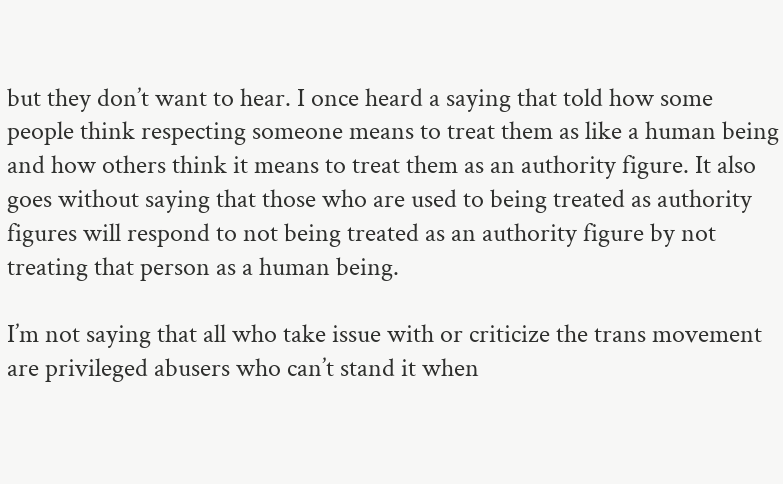but they don’t want to hear. I once heard a saying that told how some people think respecting someone means to treat them as like a human being and how others think it means to treat them as an authority figure. It also goes without saying that those who are used to being treated as authority figures will respond to not being treated as an authority figure by not treating that person as a human being.

I’m not saying that all who take issue with or criticize the trans movement are privileged abusers who can’t stand it when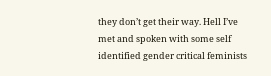they don’t get their way. Hell I’ve met and spoken with some self identified gender critical feminists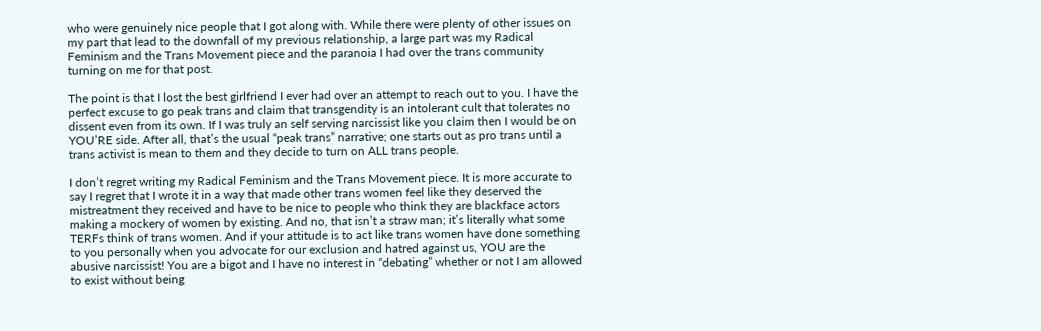who were genuinely nice people that I got along with. While there were plenty of other issues on my part that lead to the downfall of my previous relationship, a large part was my Radical Feminism and the Trans Movement piece and the paranoia I had over the trans community turning on me for that post.

The point is that I lost the best girlfriend I ever had over an attempt to reach out to you. I have the perfect excuse to go peak trans and claim that transgendity is an intolerant cult that tolerates no dissent even from its own. If I was truly an self serving narcissist like you claim then I would be on YOU’RE side. After all, that’s the usual “peak trans” narrative; one starts out as pro trans until a trans activist is mean to them and they decide to turn on ALL trans people.

I don’t regret writing my Radical Feminism and the Trans Movement piece. It is more accurate to say I regret that I wrote it in a way that made other trans women feel like they deserved the mistreatment they received and have to be nice to people who think they are blackface actors making a mockery of women by existing. And no, that isn’t a straw man; it’s literally what some TERFs think of trans women. And if your attitude is to act like trans women have done something to you personally when you advocate for our exclusion and hatred against us, YOU are the abusive narcissist! You are a bigot and I have no interest in “debating” whether or not I am allowed to exist without being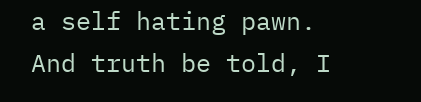a self hating pawn. And truth be told, I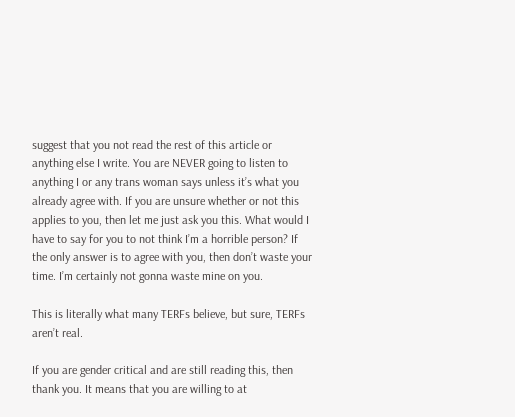suggest that you not read the rest of this article or anything else I write. You are NEVER going to listen to anything I or any trans woman says unless it’s what you already agree with. If you are unsure whether or not this applies to you, then let me just ask you this. What would I have to say for you to not think I’m a horrible person? If the only answer is to agree with you, then don’t waste your time. I’m certainly not gonna waste mine on you.

This is literally what many TERFs believe, but sure, TERFs aren’t real.

If you are gender critical and are still reading this, then thank you. It means that you are willing to at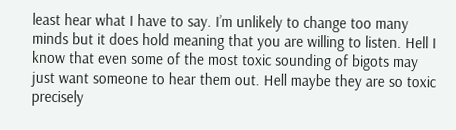least hear what I have to say. I’m unlikely to change too many minds but it does hold meaning that you are willing to listen. Hell I know that even some of the most toxic sounding of bigots may just want someone to hear them out. Hell maybe they are so toxic precisely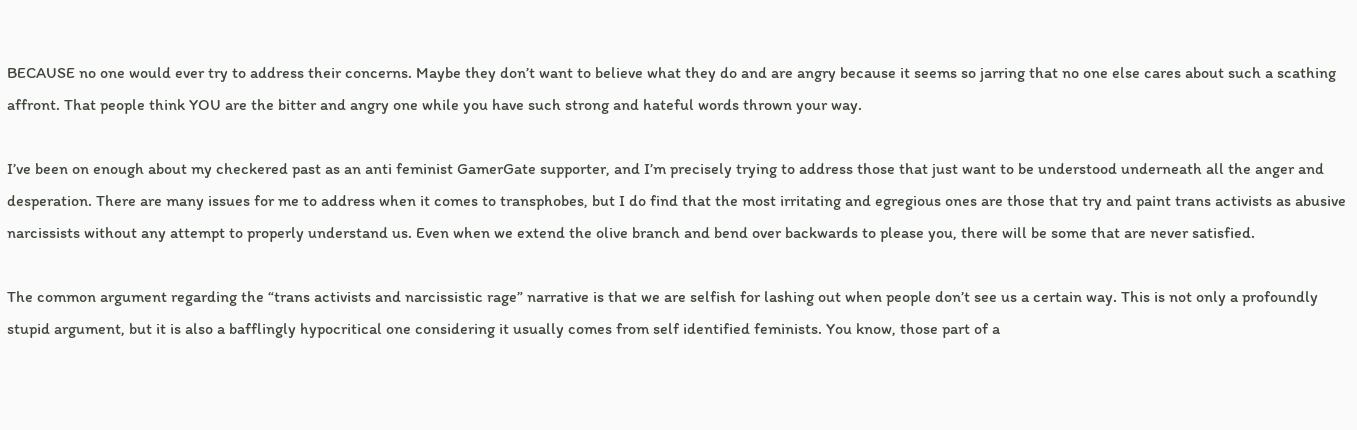BECAUSE no one would ever try to address their concerns. Maybe they don’t want to believe what they do and are angry because it seems so jarring that no one else cares about such a scathing affront. That people think YOU are the bitter and angry one while you have such strong and hateful words thrown your way.

I’ve been on enough about my checkered past as an anti feminist GamerGate supporter, and I’m precisely trying to address those that just want to be understood underneath all the anger and desperation. There are many issues for me to address when it comes to transphobes, but I do find that the most irritating and egregious ones are those that try and paint trans activists as abusive narcissists without any attempt to properly understand us. Even when we extend the olive branch and bend over backwards to please you, there will be some that are never satisfied.

The common argument regarding the “trans activists and narcissistic rage” narrative is that we are selfish for lashing out when people don’t see us a certain way. This is not only a profoundly stupid argument, but it is also a bafflingly hypocritical one considering it usually comes from self identified feminists. You know, those part of a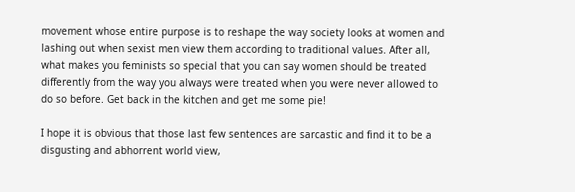movement whose entire purpose is to reshape the way society looks at women and lashing out when sexist men view them according to traditional values. After all, what makes you feminists so special that you can say women should be treated differently from the way you always were treated when you were never allowed to do so before. Get back in the kitchen and get me some pie!

I hope it is obvious that those last few sentences are sarcastic and find it to be a disgusting and abhorrent world view,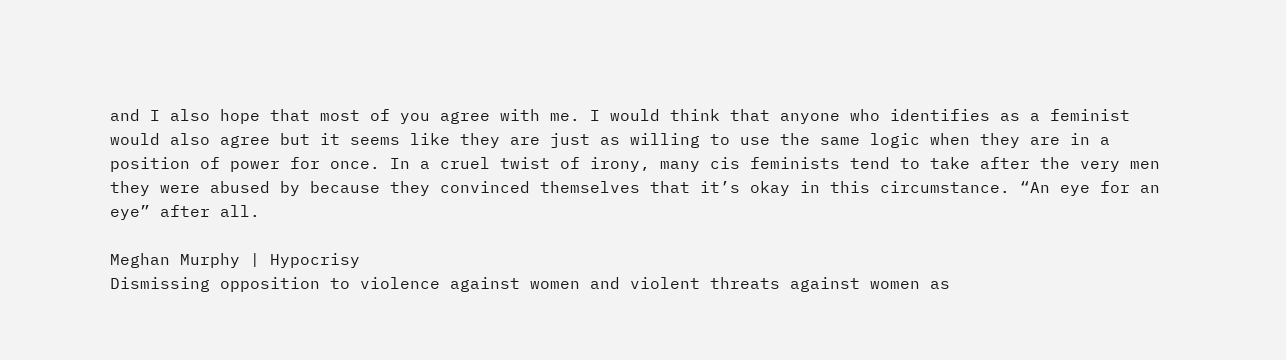and I also hope that most of you agree with me. I would think that anyone who identifies as a feminist would also agree but it seems like they are just as willing to use the same logic when they are in a position of power for once. In a cruel twist of irony, many cis feminists tend to take after the very men they were abused by because they convinced themselves that it’s okay in this circumstance. “An eye for an eye” after all.

Meghan Murphy | Hypocrisy
Dismissing opposition to violence against women and violent threats against women as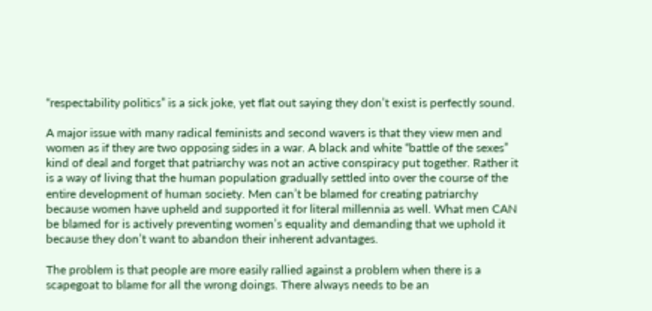“respectability politics” is a sick joke, yet flat out saying they don’t exist is perfectly sound.

A major issue with many radical feminists and second wavers is that they view men and women as if they are two opposing sides in a war. A black and white “battle of the sexes” kind of deal and forget that patriarchy was not an active conspiracy put together. Rather it is a way of living that the human population gradually settled into over the course of the entire development of human society. Men can’t be blamed for creating patriarchy because women have upheld and supported it for literal millennia as well. What men CAN be blamed for is actively preventing women’s equality and demanding that we uphold it because they don’t want to abandon their inherent advantages.

The problem is that people are more easily rallied against a problem when there is a scapegoat to blame for all the wrong doings. There always needs to be an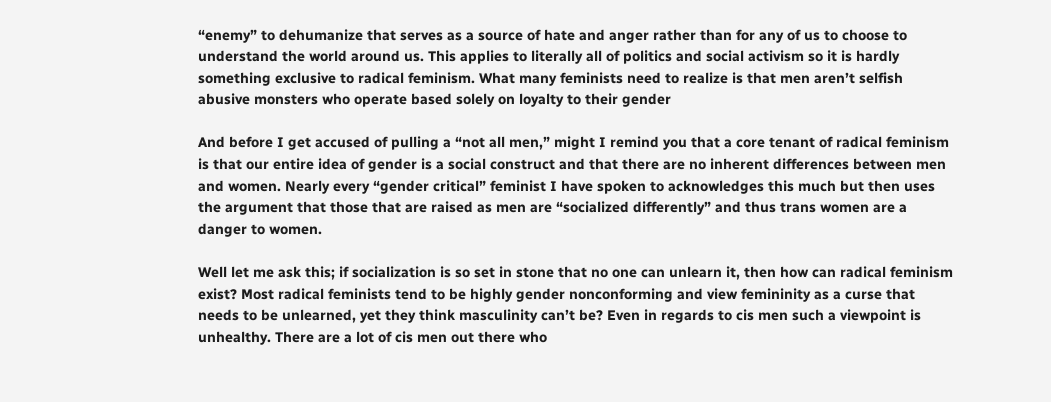“enemy” to dehumanize that serves as a source of hate and anger rather than for any of us to choose to understand the world around us. This applies to literally all of politics and social activism so it is hardly something exclusive to radical feminism. What many feminists need to realize is that men aren’t selfish abusive monsters who operate based solely on loyalty to their gender

And before I get accused of pulling a “not all men,” might I remind you that a core tenant of radical feminism is that our entire idea of gender is a social construct and that there are no inherent differences between men and women. Nearly every “gender critical” feminist I have spoken to acknowledges this much but then uses the argument that those that are raised as men are “socialized differently” and thus trans women are a danger to women.

Well let me ask this; if socialization is so set in stone that no one can unlearn it, then how can radical feminism exist? Most radical feminists tend to be highly gender nonconforming and view femininity as a curse that needs to be unlearned, yet they think masculinity can’t be? Even in regards to cis men such a viewpoint is unhealthy. There are a lot of cis men out there who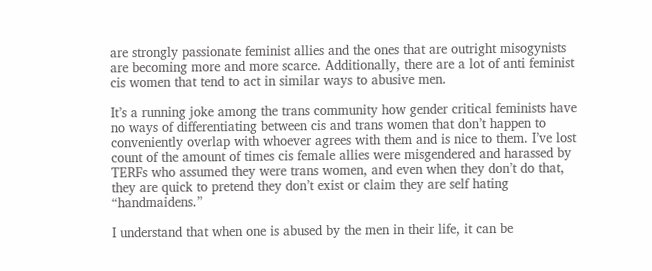are strongly passionate feminist allies and the ones that are outright misogynists are becoming more and more scarce. Additionally, there are a lot of anti feminist cis women that tend to act in similar ways to abusive men.

It’s a running joke among the trans community how gender critical feminists have no ways of differentiating between cis and trans women that don’t happen to conveniently overlap with whoever agrees with them and is nice to them. I’ve lost count of the amount of times cis female allies were misgendered and harassed by TERFs who assumed they were trans women, and even when they don’t do that, they are quick to pretend they don’t exist or claim they are self hating “handmaidens.”

I understand that when one is abused by the men in their life, it can be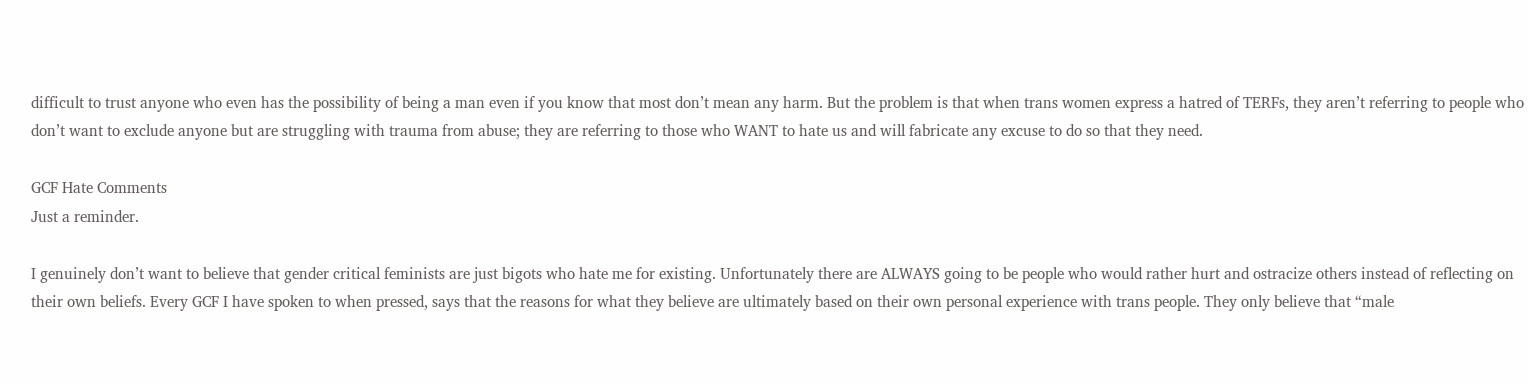difficult to trust anyone who even has the possibility of being a man even if you know that most don’t mean any harm. But the problem is that when trans women express a hatred of TERFs, they aren’t referring to people who don’t want to exclude anyone but are struggling with trauma from abuse; they are referring to those who WANT to hate us and will fabricate any excuse to do so that they need.

GCF Hate Comments
Just a reminder.

I genuinely don’t want to believe that gender critical feminists are just bigots who hate me for existing. Unfortunately there are ALWAYS going to be people who would rather hurt and ostracize others instead of reflecting on their own beliefs. Every GCF I have spoken to when pressed, says that the reasons for what they believe are ultimately based on their own personal experience with trans people. They only believe that “male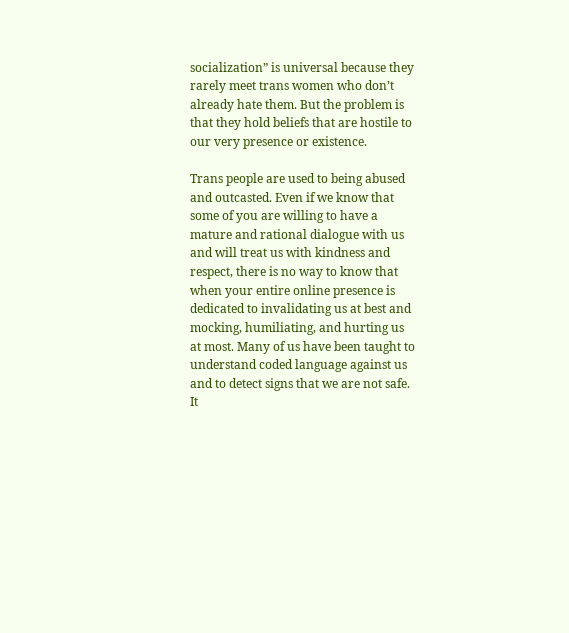socialization” is universal because they rarely meet trans women who don’t already hate them. But the problem is that they hold beliefs that are hostile to our very presence or existence.

Trans people are used to being abused and outcasted. Even if we know that some of you are willing to have a mature and rational dialogue with us and will treat us with kindness and respect, there is no way to know that when your entire online presence is dedicated to invalidating us at best and mocking, humiliating, and hurting us at most. Many of us have been taught to understand coded language against us and to detect signs that we are not safe. It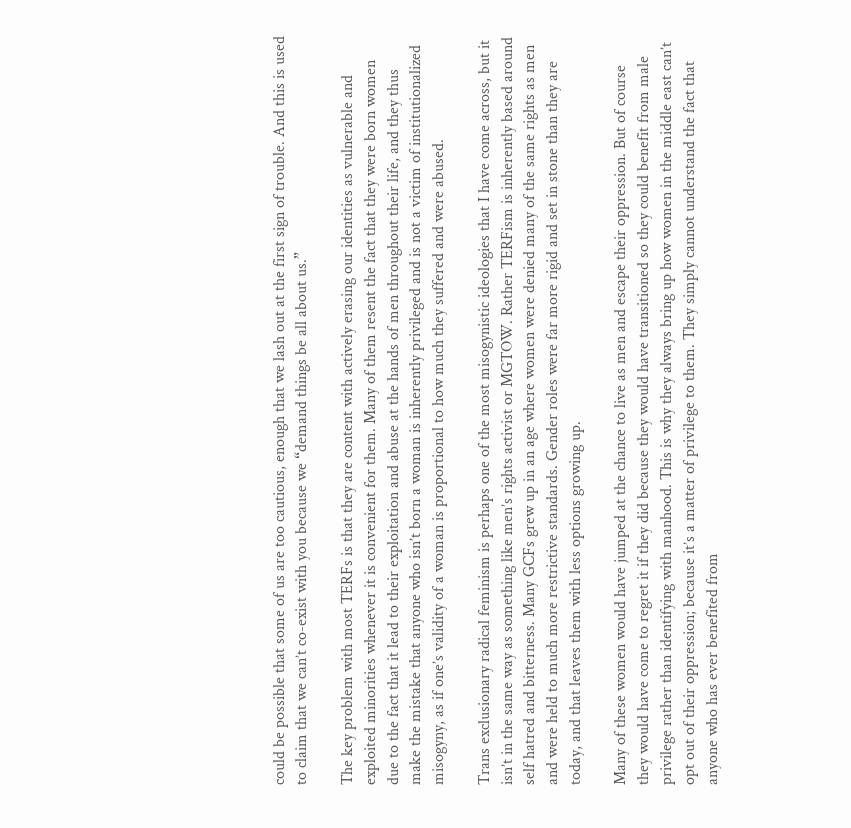could be possible that some of us are too cautious, enough that we lash out at the first sign of trouble. And this is used to claim that we can’t co-exist with you because we “demand things be all about us.”

The key problem with most TERFs is that they are content with actively erasing our identities as vulnerable and exploited minorities whenever it is convenient for them. Many of them resent the fact that they were born women due to the fact that it lead to their exploitation and abuse at the hands of men throughout their life, and they thus make the mistake that anyone who isn’t born a woman is inherently privileged and is not a victim of institutionalized misogyny, as if one’s validity of a woman is proportional to how much they suffered and were abused.

Trans exclusionary radical feminism is perhaps one of the most misogynistic ideologies that I have come across, but it isn’t in the same way as something like men’s rights activist or MGTOW. Rather TERFism is inherently based around self hatred and bitterness. Many GCFs grew up in an age where women were denied many of the same rights as men and were held to much more restrictive standards. Gender roles were far more rigid and set in stone than they are today, and that leaves them with less options growing up.

Many of these women would have jumped at the chance to live as men and escape their oppression. But of course they would have come to regret it if they did because they would have transitioned so they could benefit from male privilege rather than identifying with manhood. This is why they always bring up how women in the middle east can’t opt out of their oppression; because it’s a matter of privilege to them. They simply cannot understand the fact that anyone who has ever benefited from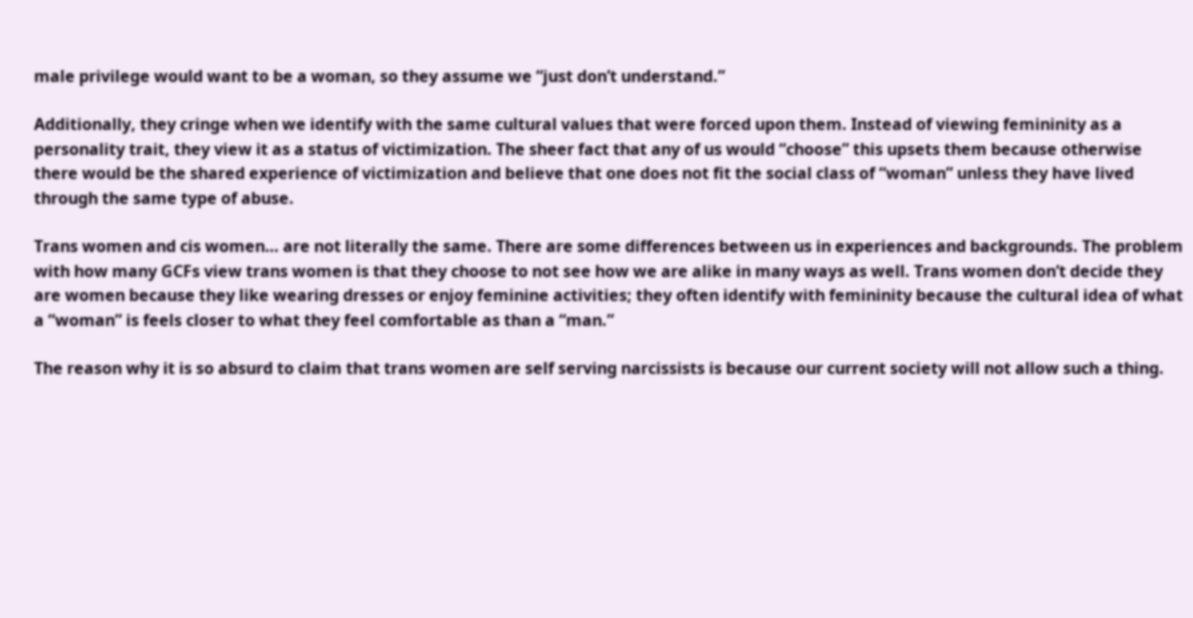male privilege would want to be a woman, so they assume we “just don’t understand.”

Additionally, they cringe when we identify with the same cultural values that were forced upon them. Instead of viewing femininity as a personality trait, they view it as a status of victimization. The sheer fact that any of us would “choose” this upsets them because otherwise there would be the shared experience of victimization and believe that one does not fit the social class of “woman” unless they have lived through the same type of abuse.

Trans women and cis women… are not literally the same. There are some differences between us in experiences and backgrounds. The problem with how many GCFs view trans women is that they choose to not see how we are alike in many ways as well. Trans women don’t decide they are women because they like wearing dresses or enjoy feminine activities; they often identify with femininity because the cultural idea of what a “woman” is feels closer to what they feel comfortable as than a “man.”

The reason why it is so absurd to claim that trans women are self serving narcissists is because our current society will not allow such a thing.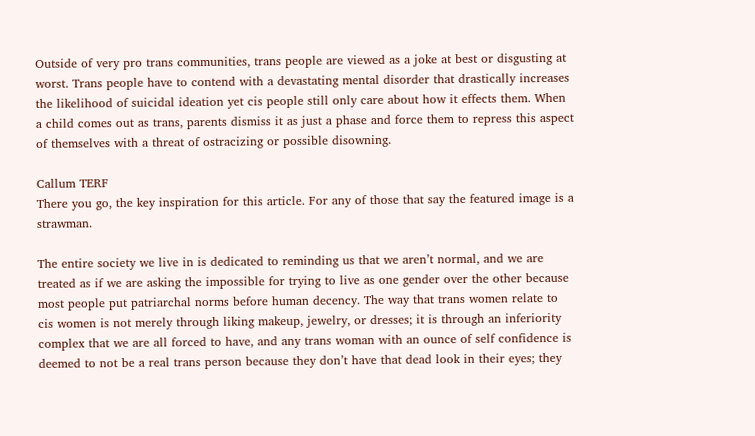Outside of very pro trans communities, trans people are viewed as a joke at best or disgusting at worst. Trans people have to contend with a devastating mental disorder that drastically increases the likelihood of suicidal ideation yet cis people still only care about how it effects them. When a child comes out as trans, parents dismiss it as just a phase and force them to repress this aspect of themselves with a threat of ostracizing or possible disowning.

Callum TERF
There you go, the key inspiration for this article. For any of those that say the featured image is a strawman.

The entire society we live in is dedicated to reminding us that we aren’t normal, and we are treated as if we are asking the impossible for trying to live as one gender over the other because most people put patriarchal norms before human decency. The way that trans women relate to cis women is not merely through liking makeup, jewelry, or dresses; it is through an inferiority complex that we are all forced to have, and any trans woman with an ounce of self confidence is deemed to not be a real trans person because they don’t have that dead look in their eyes; they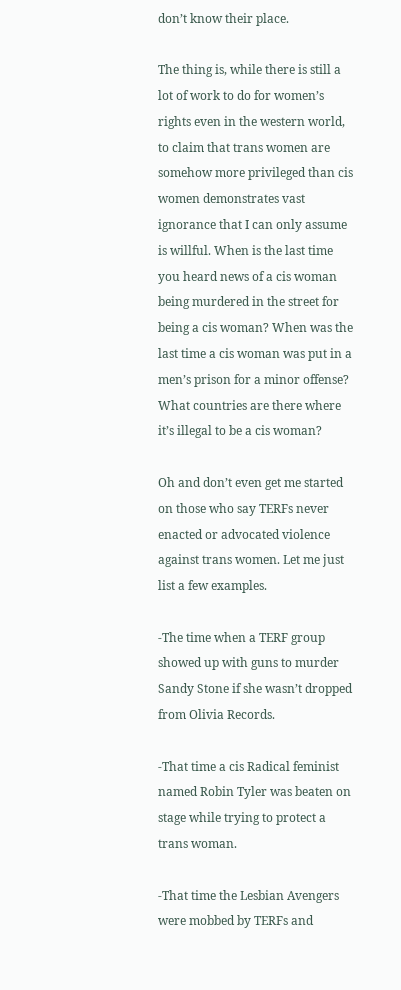don’t know their place.

The thing is, while there is still a lot of work to do for women’s  rights even in the western world, to claim that trans women are somehow more privileged than cis women demonstrates vast ignorance that I can only assume is willful. When is the last time you heard news of a cis woman being murdered in the street for being a cis woman? When was the last time a cis woman was put in a men’s prison for a minor offense? What countries are there where it’s illegal to be a cis woman?

Oh and don’t even get me started on those who say TERFs never enacted or advocated violence against trans women. Let me just list a few examples.

-The time when a TERF group showed up with guns to murder Sandy Stone if she wasn’t dropped from Olivia Records.

-That time a cis Radical feminist named Robin Tyler was beaten on stage while trying to protect a trans woman.

-That time the Lesbian Avengers were mobbed by TERFs and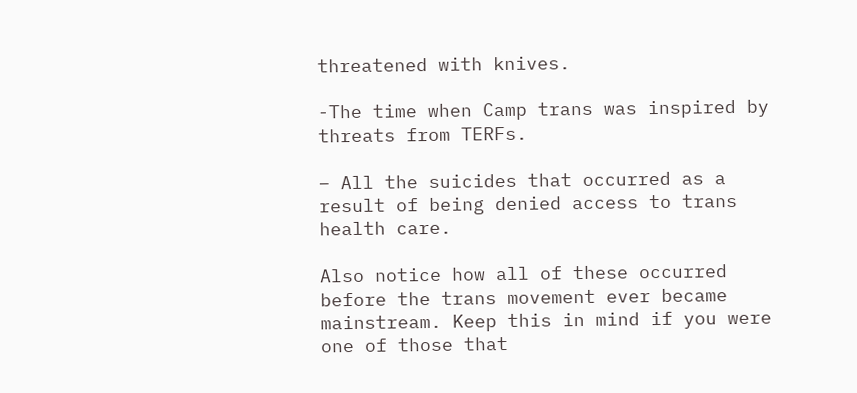threatened with knives.

-The time when Camp trans was inspired by threats from TERFs.

– All the suicides that occurred as a result of being denied access to trans health care.

Also notice how all of these occurred before the trans movement ever became mainstream. Keep this in mind if you were one of those that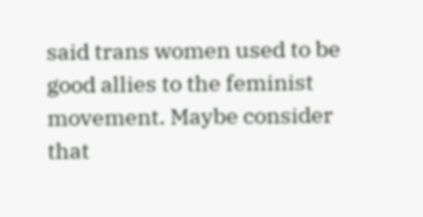said trans women used to be good allies to the feminist movement. Maybe consider that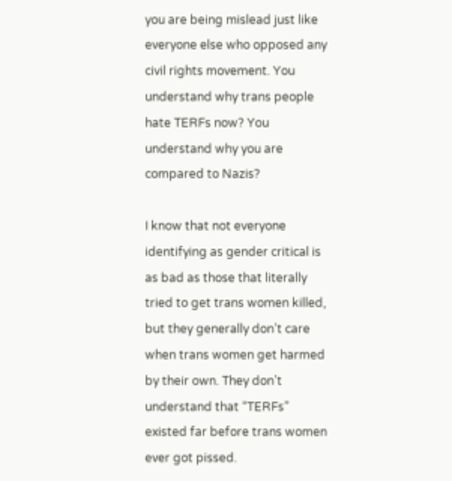you are being mislead just like everyone else who opposed any civil rights movement. You understand why trans people hate TERFs now? You understand why you are compared to Nazis?

I know that not everyone identifying as gender critical is as bad as those that literally tried to get trans women killed, but they generally don’t care when trans women get harmed by their own. They don’t understand that “TERFs” existed far before trans women ever got pissed.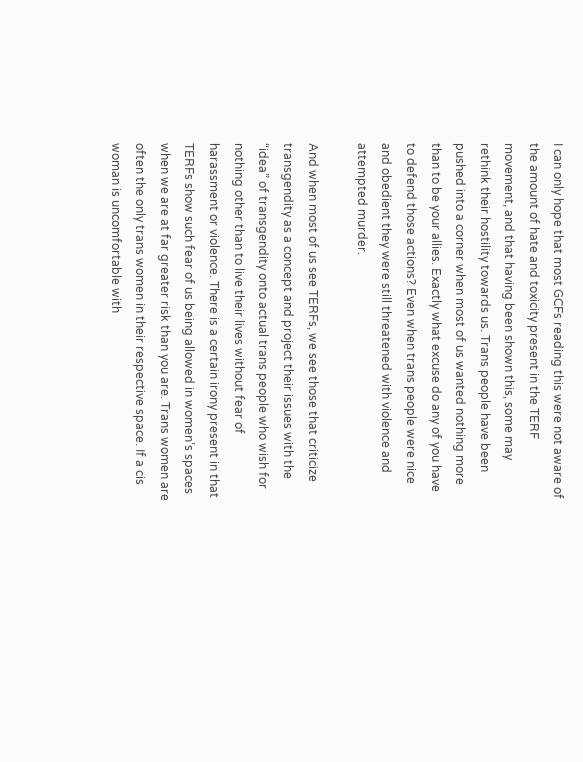I can only hope that most GCFs reading this were not aware of the amount of hate and toxicity present in the TERF movement, and that having been shown this, some may rethink their hostility towards us. Trans people have been pushed into a corner when most of us wanted nothing more than to be your allies. Exactly what excuse do any of you have to defend those actions? Even when trans people were nice and obedient they were still threatened with violence and attempted murder.

And when most of us see TERFs, we see those that criticize transgendity as a concept and project their issues with the “idea” of transgendity onto actual trans people who wish for nothing other than to live their lives without fear of harassment or violence. There is a certain irony present in that TERFs show such fear of us being allowed in women’s spaces when we are at far greater risk than you are. Trans women are often the only trans women in their respective space. If a cis woman is uncomfortable with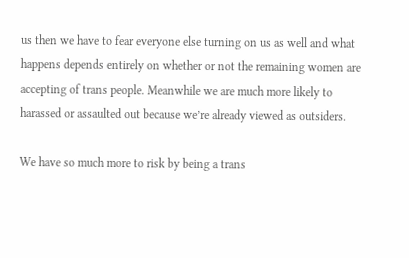us then we have to fear everyone else turning on us as well and what happens depends entirely on whether or not the remaining women are accepting of trans people. Meanwhile we are much more likely to harassed or assaulted out because we’re already viewed as outsiders.

We have so much more to risk by being a trans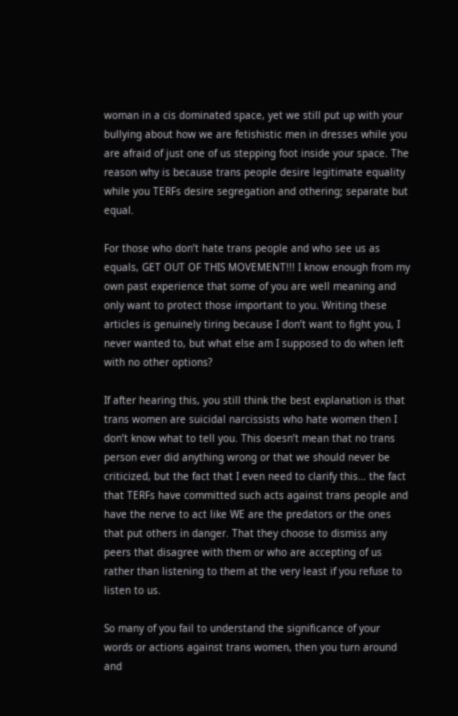woman in a cis dominated space, yet we still put up with your bullying about how we are fetishistic men in dresses while you are afraid of just one of us stepping foot inside your space. The reason why is because trans people desire legitimate equality while you TERFs desire segregation and othering; separate but equal.

For those who don’t hate trans people and who see us as equals, GET OUT OF THIS MOVEMENT!!! I know enough from my own past experience that some of you are well meaning and only want to protect those important to you. Writing these articles is genuinely tiring because I don’t want to fight you, I never wanted to, but what else am I supposed to do when left with no other options?

If after hearing this, you still think the best explanation is that trans women are suicidal narcissists who hate women then I don’t know what to tell you. This doesn’t mean that no trans person ever did anything wrong or that we should never be criticized, but the fact that I even need to clarify this… the fact that TERFs have committed such acts against trans people and have the nerve to act like WE are the predators or the ones that put others in danger. That they choose to dismiss any peers that disagree with them or who are accepting of us rather than listening to them at the very least if you refuse to listen to us.

So many of you fail to understand the significance of your words or actions against trans women, then you turn around and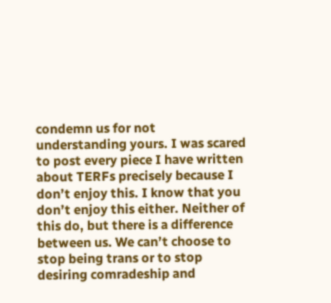condemn us for not understanding yours. I was scared to post every piece I have written about TERFs precisely because I don’t enjoy this. I know that you don’t enjoy this either. Neither of this do, but there is a difference between us. We can’t choose to stop being trans or to stop desiring comradeship and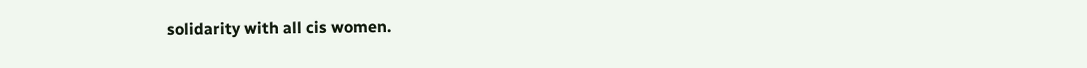solidarity with all cis women.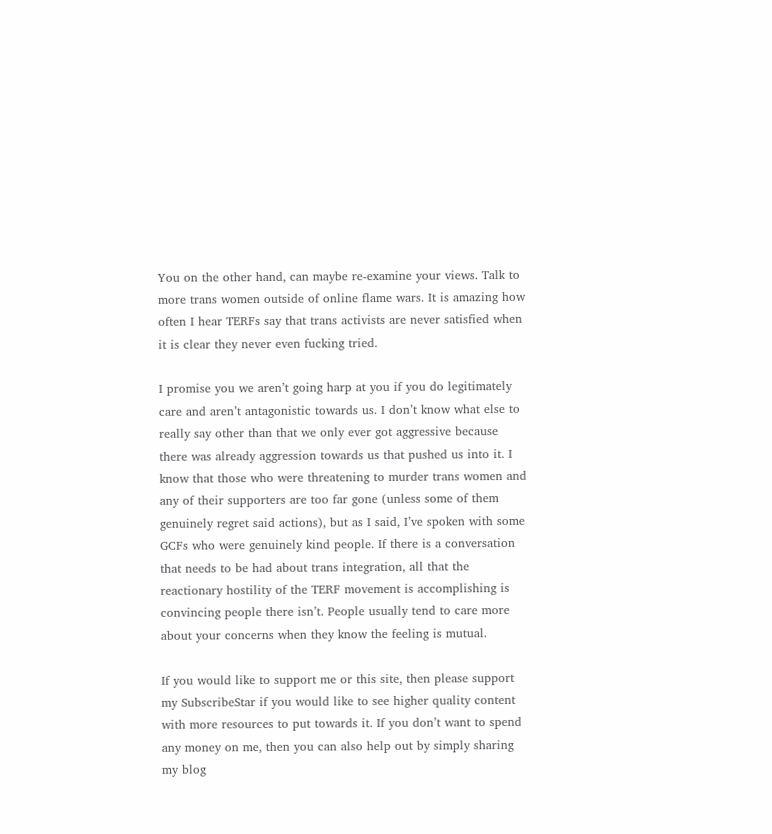You on the other hand, can maybe re-examine your views. Talk to more trans women outside of online flame wars. It is amazing how often I hear TERFs say that trans activists are never satisfied when it is clear they never even fucking tried.

I promise you we aren’t going harp at you if you do legitimately care and aren’t antagonistic towards us. I don’t know what else to really say other than that we only ever got aggressive because there was already aggression towards us that pushed us into it. I know that those who were threatening to murder trans women and any of their supporters are too far gone (unless some of them genuinely regret said actions), but as I said, I’ve spoken with some GCFs who were genuinely kind people. If there is a conversation that needs to be had about trans integration, all that the reactionary hostility of the TERF movement is accomplishing is convincing people there isn’t. People usually tend to care more about your concerns when they know the feeling is mutual.

If you would like to support me or this site, then please support my SubscribeStar if you would like to see higher quality content with more resources to put towards it. If you don’t want to spend any money on me, then you can also help out by simply sharing my blog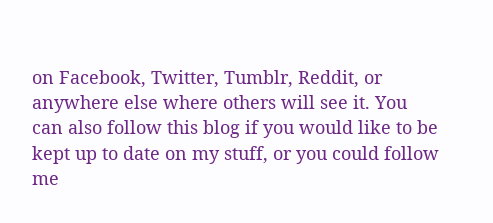on Facebook, Twitter, Tumblr, Reddit, or anywhere else where others will see it. You can also follow this blog if you would like to be kept up to date on my stuff, or you could follow me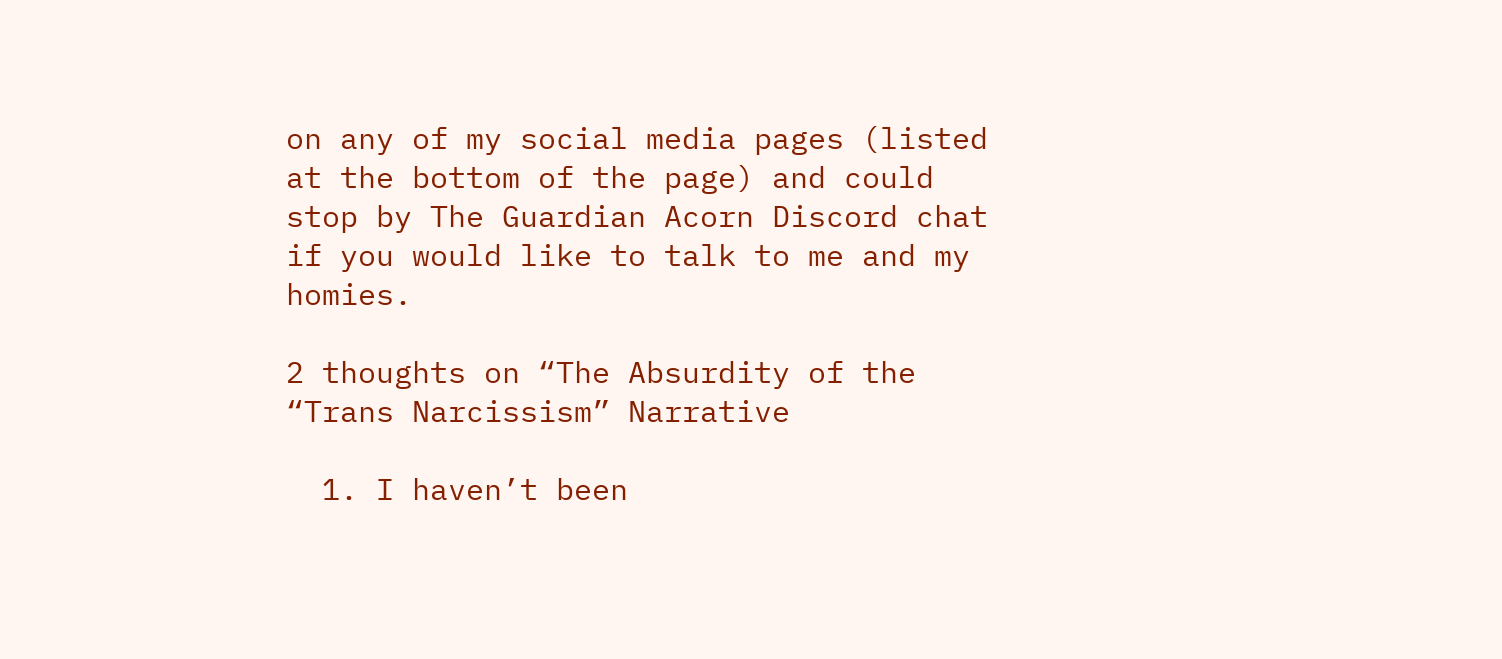on any of my social media pages (listed at the bottom of the page) and could stop by The Guardian Acorn Discord chat if you would like to talk to me and my homies.

2 thoughts on “The Absurdity of the “Trans Narcissism” Narrative

  1. I haven’t been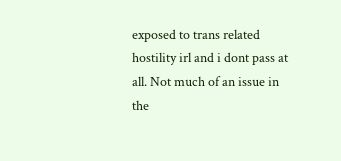exposed to trans related hostility irl and i dont pass at all. Not much of an issue in the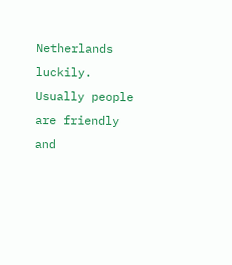Netherlands luckily. Usually people are friendly and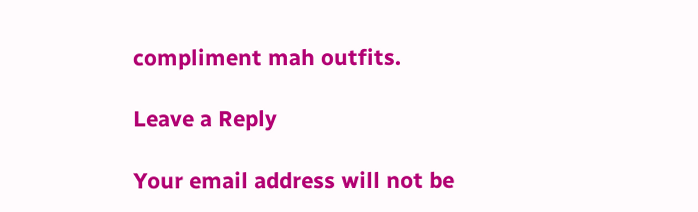compliment mah outfits.

Leave a Reply

Your email address will not be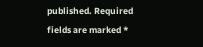published. Required fields are marked *